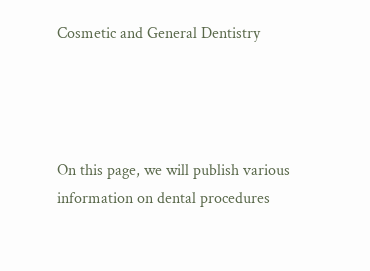Cosmetic and General Dentistry




On this page, we will publish various information on dental procedures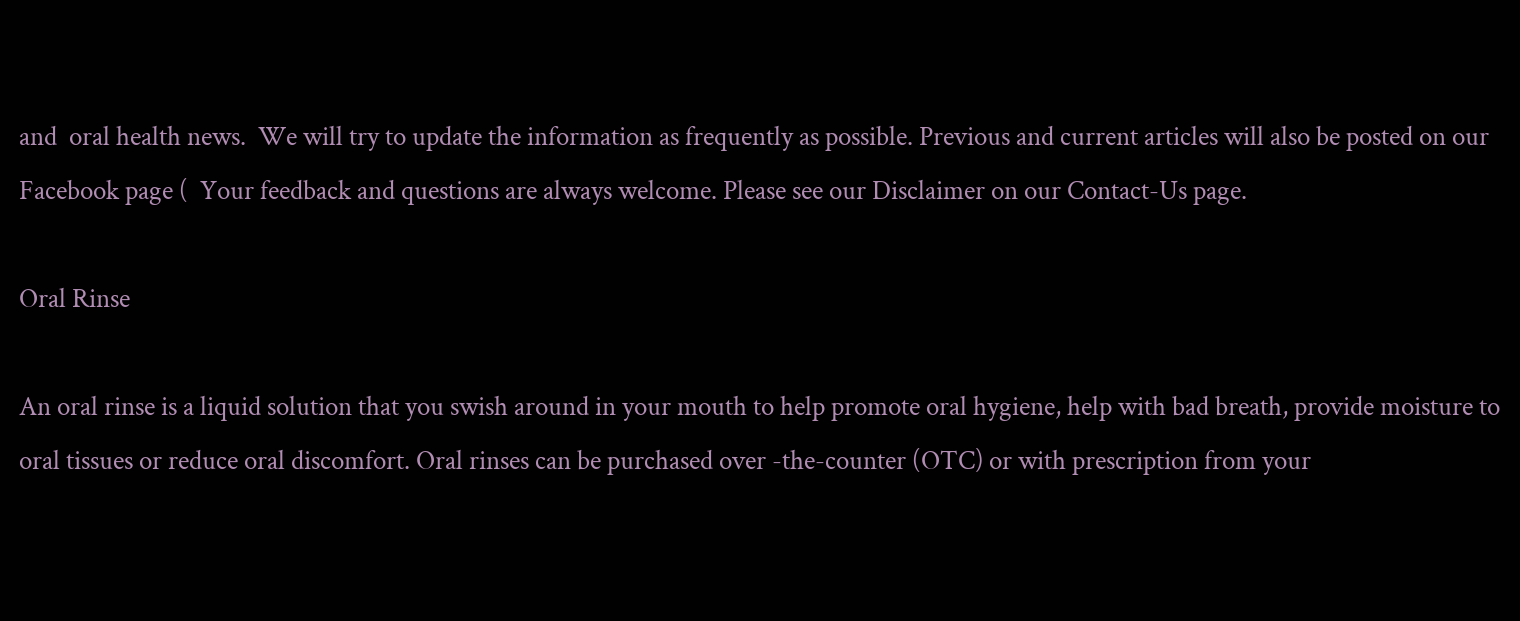and  oral health news.  We will try to update the information as frequently as possible. Previous and current articles will also be posted on our Facebook page (  Your feedback and questions are always welcome. Please see our Disclaimer on our Contact-Us page.

Oral Rinse

An oral rinse is a liquid solution that you swish around in your mouth to help promote oral hygiene, help with bad breath, provide moisture to oral tissues or reduce oral discomfort. Oral rinses can be purchased over -the-counter (OTC) or with prescription from your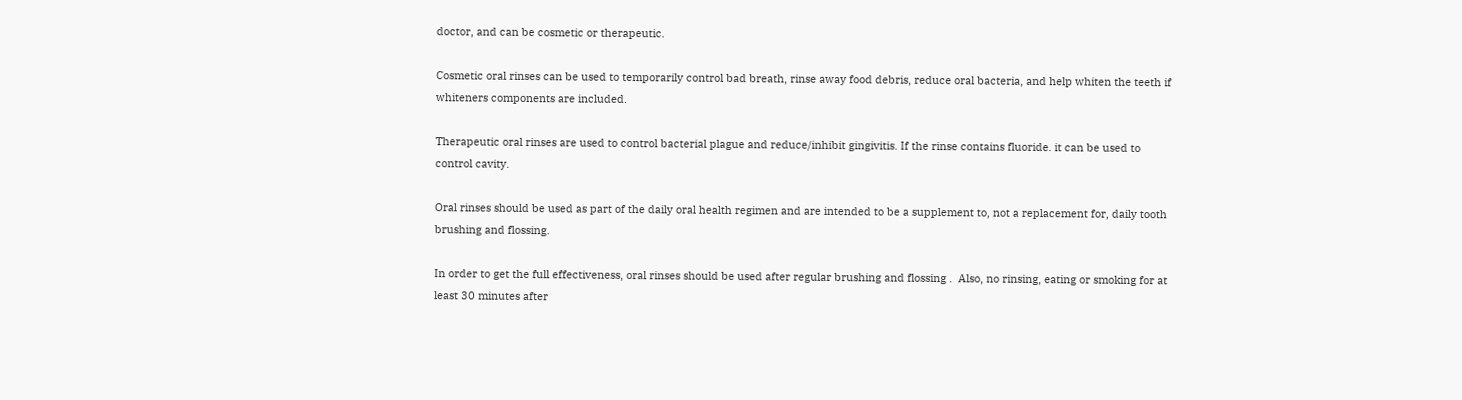doctor, and can be cosmetic or therapeutic.

Cosmetic oral rinses can be used to temporarily control bad breath, rinse away food debris, reduce oral bacteria, and help whiten the teeth if whiteners components are included.

Therapeutic oral rinses are used to control bacterial plague and reduce/inhibit gingivitis. If the rinse contains fluoride. it can be used to control cavity.

Oral rinses should be used as part of the daily oral health regimen and are intended to be a supplement to, not a replacement for, daily tooth brushing and flossing.

In order to get the full effectiveness, oral rinses should be used after regular brushing and flossing .  Also, no rinsing, eating or smoking for at least 30 minutes after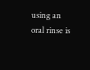using an oral rinse is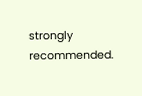strongly recommended.